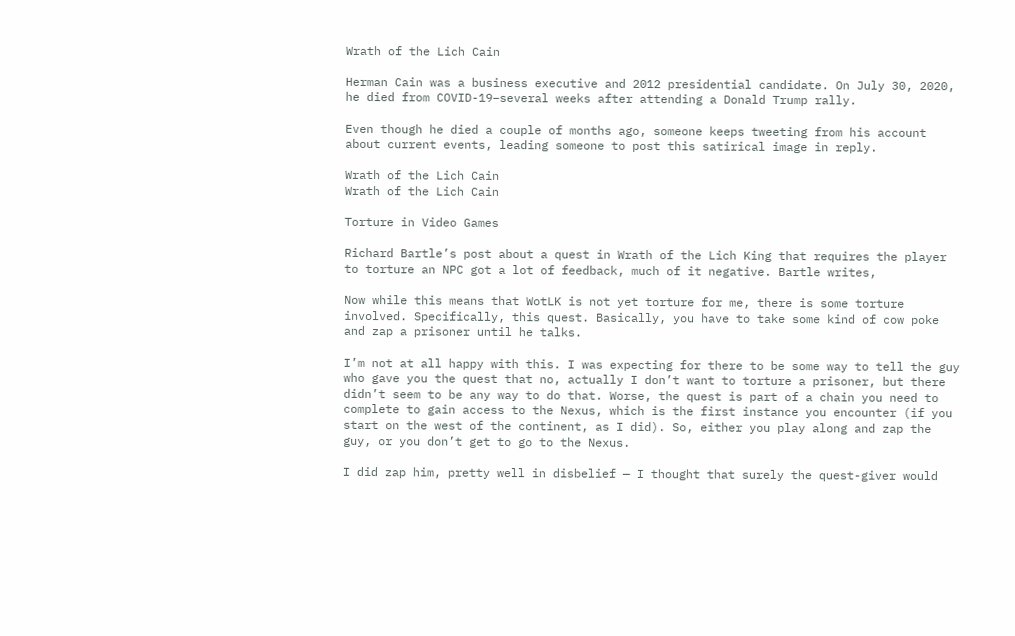Wrath of the Lich Cain

Herman Cain was a business executive and 2012 presidential candidate. On July 30, 2020, he died from COVID-19–several weeks after attending a Donald Trump rally.

Even though he died a couple of months ago, someone keeps tweeting from his account about current events, leading someone to post this satirical image in reply.

Wrath of the Lich Cain
Wrath of the Lich Cain

Torture in Video Games

Richard Bartle’s post about a quest in Wrath of the Lich King that requires the player to torture an NPC got a lot of feedback, much of it negative. Bartle writes,

Now while this means that WotLK is not yet torture for me, there is some torture involved. Specifically, this quest. Basically, you have to take some kind of cow poke and zap a prisoner until he talks.

I’m not at all happy with this. I was expecting for there to be some way to tell the guy who gave you the quest that no, actually I don’t want to torture a prisoner, but there didn’t seem to be any way to do that. Worse, the quest is part of a chain you need to complete to gain access to the Nexus, which is the first instance you encounter (if you start on the west of the continent, as I did). So, either you play along and zap the guy, or you don’t get to go to the Nexus.

I did zap him, pretty well in disbelief — I thought that surely the quest-giver would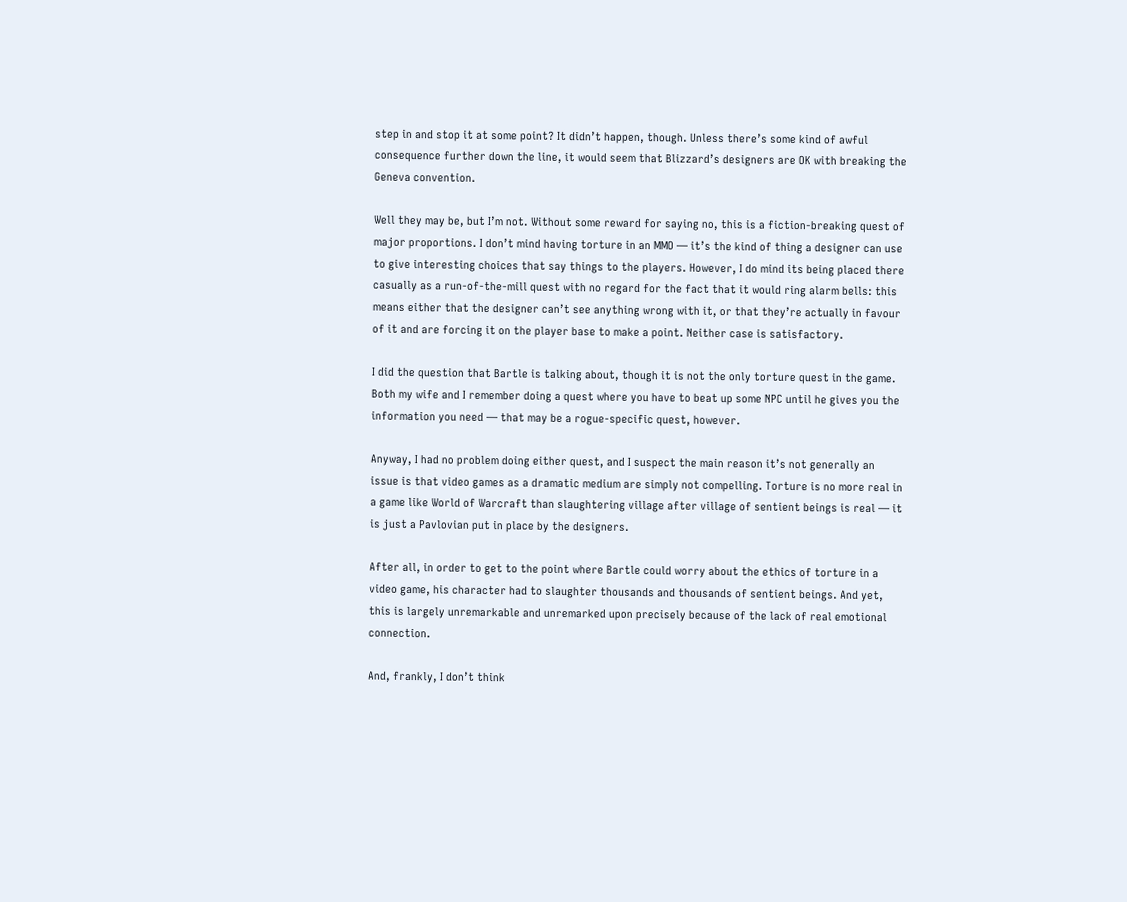step in and stop it at some point? It didn’t happen, though. Unless there’s some kind of awful consequence further down the line, it would seem that Blizzard’s designers are OK with breaking the Geneva convention.

Well they may be, but I’m not. Without some reward for saying no, this is a fiction-breaking quest of major proportions. I don’t mind having torture in an MMO — it’s the kind of thing a designer can use to give interesting choices that say things to the players. However, I do mind its being placed there casually as a run-of-the-mill quest with no regard for the fact that it would ring alarm bells: this means either that the designer can’t see anything wrong with it, or that they’re actually in favour of it and are forcing it on the player base to make a point. Neither case is satisfactory.

I did the question that Bartle is talking about, though it is not the only torture quest in the game. Both my wife and I remember doing a quest where you have to beat up some NPC until he gives you the information you need — that may be a rogue-specific quest, however.

Anyway, I had no problem doing either quest, and I suspect the main reason it’s not generally an issue is that video games as a dramatic medium are simply not compelling. Torture is no more real in a game like World of Warcraft than slaughtering village after village of sentient beings is real — it is just a Pavlovian put in place by the designers.

After all, in order to get to the point where Bartle could worry about the ethics of torture in a video game, his character had to slaughter thousands and thousands of sentient beings. And yet, this is largely unremarkable and unremarked upon precisely because of the lack of real emotional connection.

And, frankly, I don’t think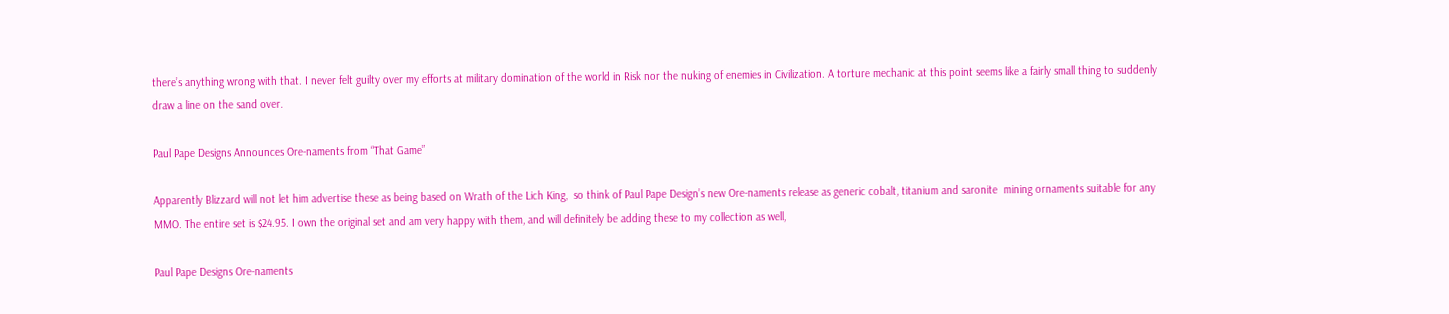there’s anything wrong with that. I never felt guilty over my efforts at military domination of the world in Risk nor the nuking of enemies in Civilization. A torture mechanic at this point seems like a fairly small thing to suddenly draw a line on the sand over.

Paul Pape Designs Announces Ore-naments from “That Game”

Apparently Blizzard will not let him advertise these as being based on Wrath of the Lich King,  so think of Paul Pape Design’s new Ore-naments release as generic cobalt, titanium and saronite  mining ornaments suitable for any MMO. The entire set is $24.95. I own the original set and am very happy with them, and will definitely be adding these to my collection as well,

Paul Pape Designs Ore-naments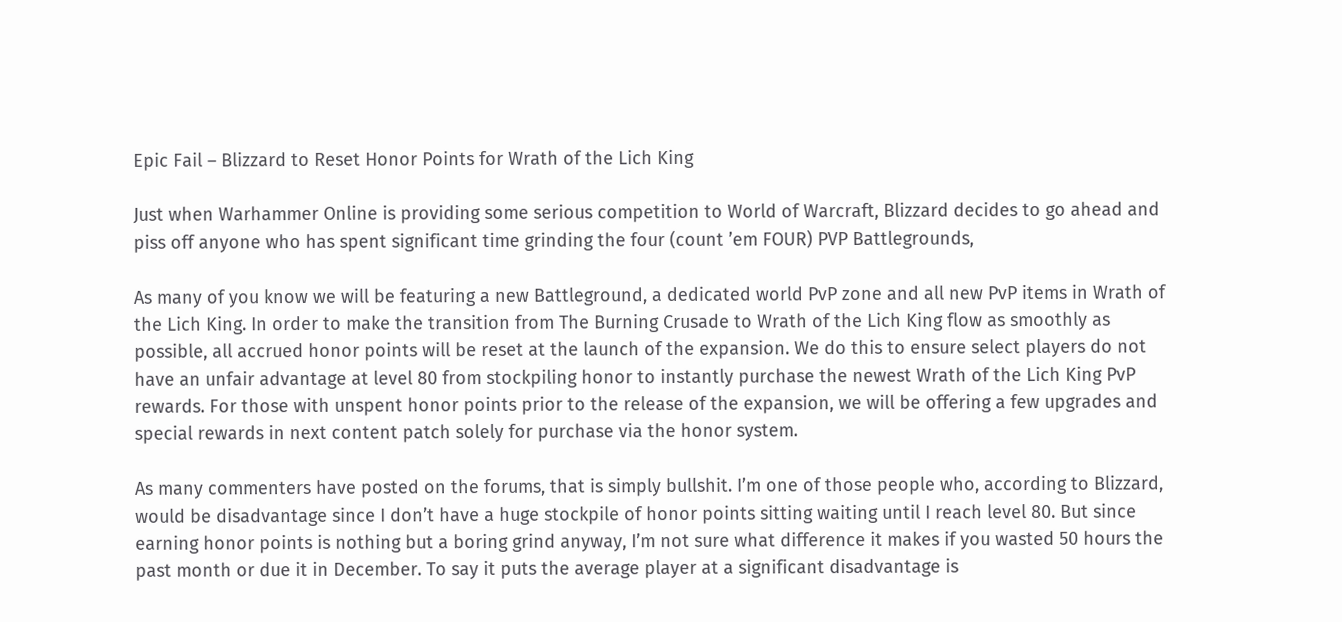Epic Fail – Blizzard to Reset Honor Points for Wrath of the Lich King

Just when Warhammer Online is providing some serious competition to World of Warcraft, Blizzard decides to go ahead and piss off anyone who has spent significant time grinding the four (count ’em FOUR) PVP Battlegrounds,

As many of you know we will be featuring a new Battleground, a dedicated world PvP zone and all new PvP items in Wrath of the Lich King. In order to make the transition from The Burning Crusade to Wrath of the Lich King flow as smoothly as possible, all accrued honor points will be reset at the launch of the expansion. We do this to ensure select players do not have an unfair advantage at level 80 from stockpiling honor to instantly purchase the newest Wrath of the Lich King PvP rewards. For those with unspent honor points prior to the release of the expansion, we will be offering a few upgrades and special rewards in next content patch solely for purchase via the honor system.

As many commenters have posted on the forums, that is simply bullshit. I’m one of those people who, according to Blizzard, would be disadvantage since I don’t have a huge stockpile of honor points sitting waiting until I reach level 80. But since earning honor points is nothing but a boring grind anyway, I’m not sure what difference it makes if you wasted 50 hours the past month or due it in December. To say it puts the average player at a significant disadvantage is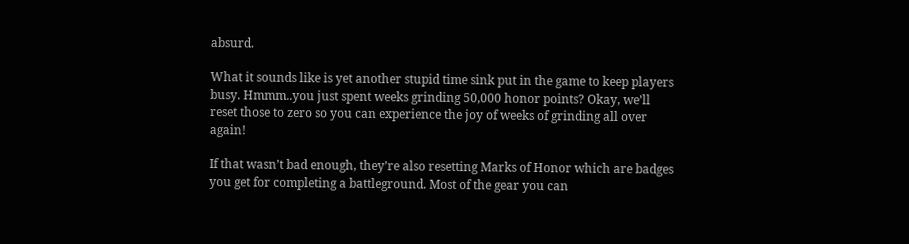absurd.

What it sounds like is yet another stupid time sink put in the game to keep players busy. Hmmm..you just spent weeks grinding 50,000 honor points? Okay, we’ll reset those to zero so you can experience the joy of weeks of grinding all over again!

If that wasn’t bad enough, they’re also resetting Marks of Honor which are badges you get for completing a battleground. Most of the gear you can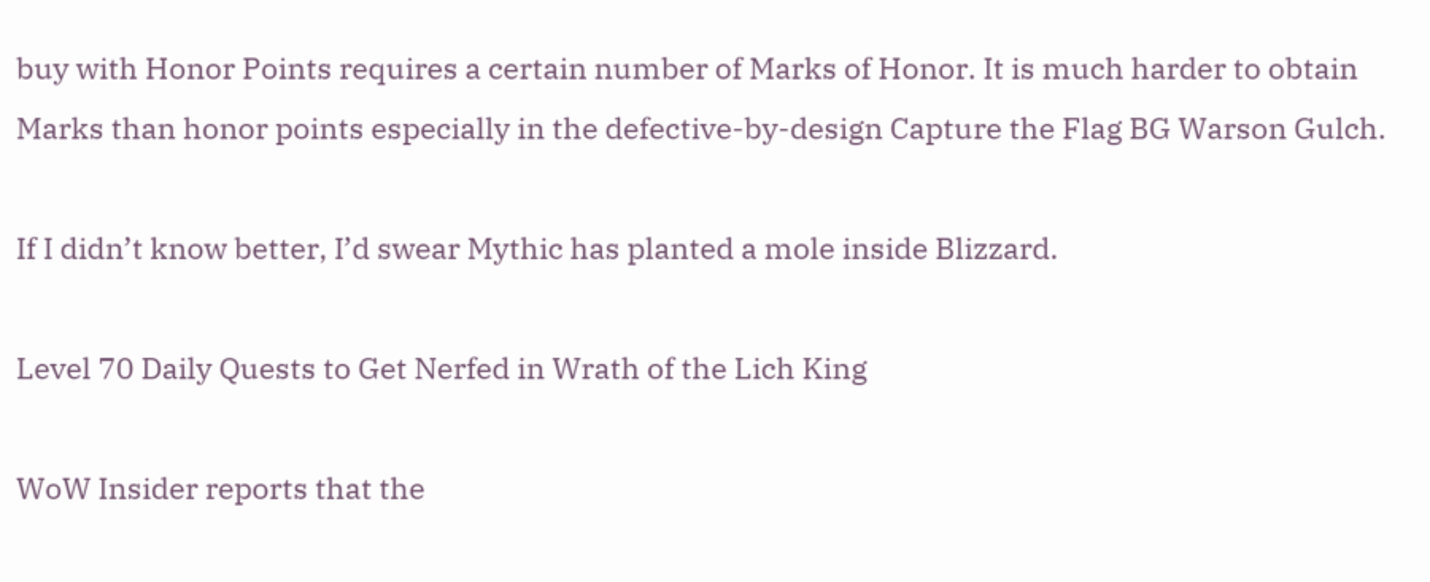buy with Honor Points requires a certain number of Marks of Honor. It is much harder to obtain Marks than honor points especially in the defective-by-design Capture the Flag BG Warson Gulch.

If I didn’t know better, I’d swear Mythic has planted a mole inside Blizzard.

Level 70 Daily Quests to Get Nerfed in Wrath of the Lich King

WoW Insider reports that the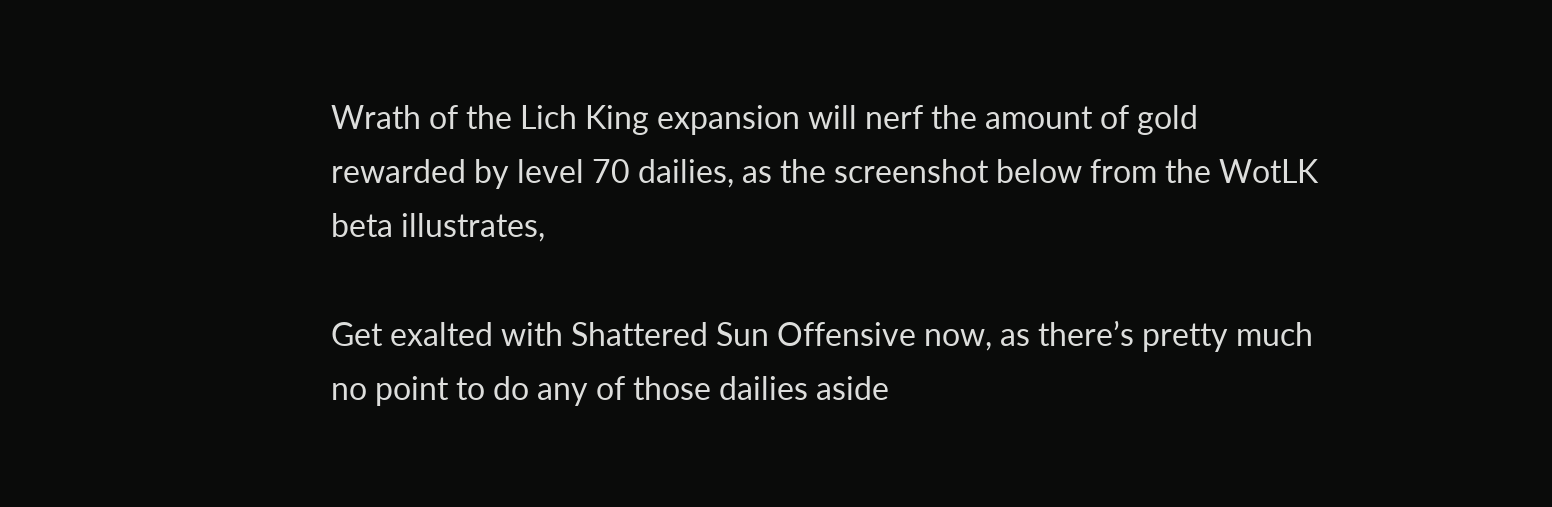Wrath of the Lich King expansion will nerf the amount of gold rewarded by level 70 dailies, as the screenshot below from the WotLK beta illustrates,

Get exalted with Shattered Sun Offensive now, as there’s pretty much no point to do any of those dailies aside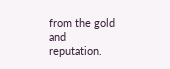from the gold and reputation.